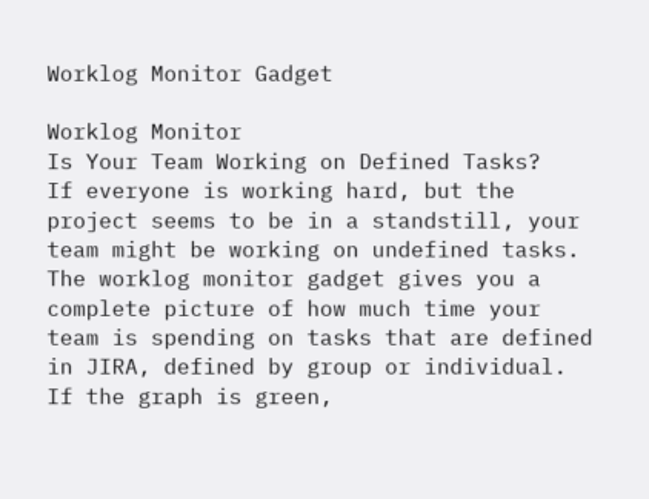Worklog Monitor Gadget

Worklog Monitor
Is Your Team Working on Defined Tasks?
If everyone is working hard, but the project seems to be in a standstill, your team might be working on undefined tasks. The worklog monitor gadget gives you a complete picture of how much time your team is spending on tasks that are defined in JIRA, defined by group or individual. If the graph is green,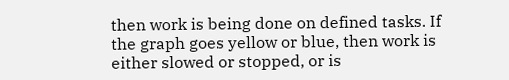then work is being done on defined tasks. If the graph goes yellow or blue, then work is either slowed or stopped, or is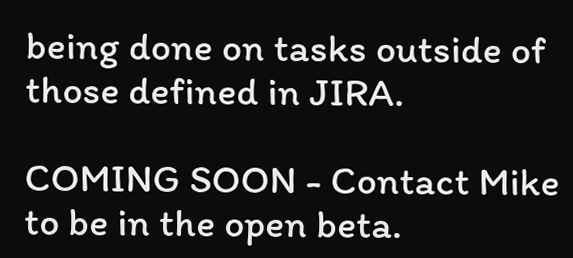being done on tasks outside of those defined in JIRA.

COMING SOON - Contact Mike to be in the open beta.